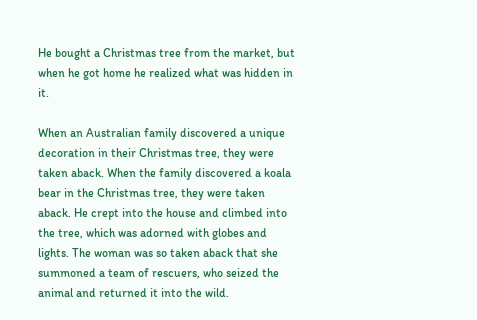He bought a Christmas tree from the market, but when he got home he realized what was hidden in it.

When an Australian family discovered a unique decoration in their Christmas tree, they were taken aback. When the family discovered a koala bear in the Christmas tree, they were taken aback. He crept into the house and climbed into the tree, which was adorned with globes and lights. The woman was so taken aback that she summoned a team of rescuers, who seized the animal and returned it into the wild.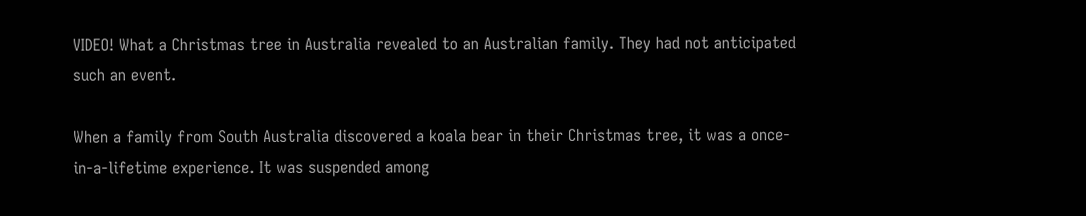VIDEO! What a Christmas tree in Australia revealed to an Australian family. They had not anticipated such an event.

When a family from South Australia discovered a koala bear in their Christmas tree, it was a once-in-a-lifetime experience. It was suspended among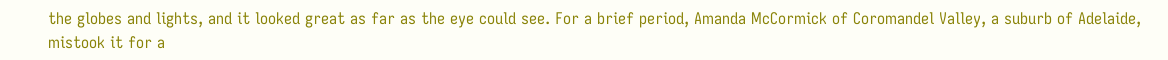the globes and lights, and it looked great as far as the eye could see. For a brief period, Amanda McCormick of Coromandel Valley, a suburb of Adelaide, mistook it for a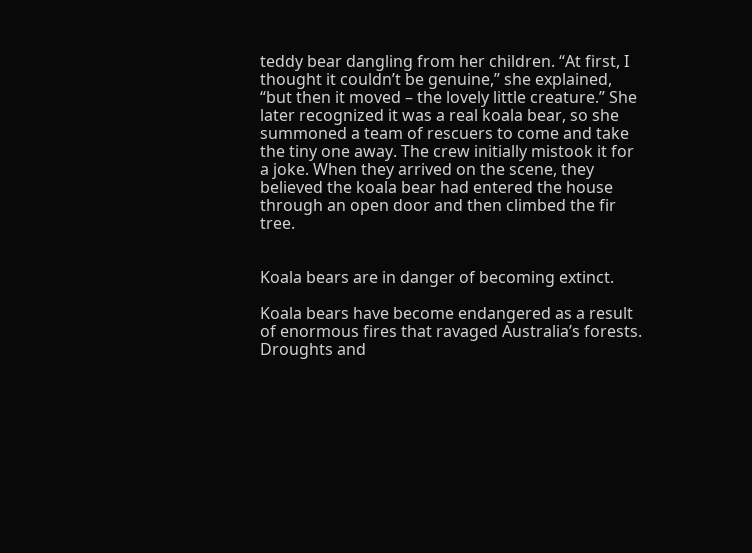teddy bear dangling from her children. “At first, I thought it couldn’t be genuine,” she explained, “but then it moved – the lovely little creature.” She later recognized it was a real koala bear, so she summoned a team of rescuers to come and take the tiny one away. The crew initially mistook it for a joke. When they arrived on the scene, they believed the koala bear had entered the house through an open door and then climbed the fir tree.


Koala bears are in danger of becoming extinct.

Koala bears have become endangered as a result of enormous fires that ravaged Australia’s forests. Droughts and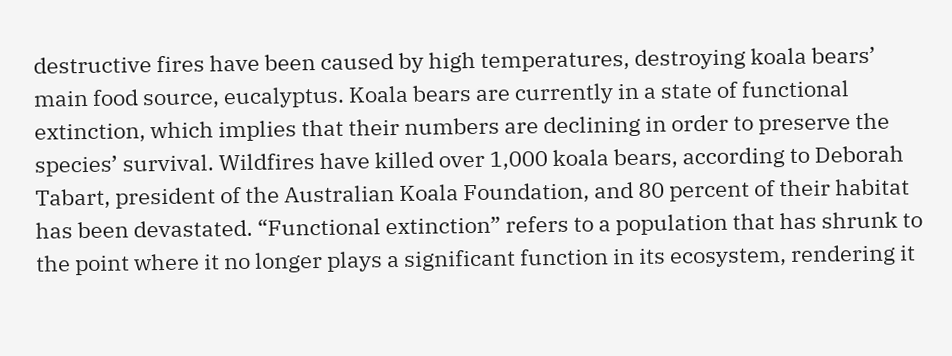destructive fires have been caused by high temperatures, destroying koala bears’ main food source, eucalyptus. Koala bears are currently in a state of functional extinction, which implies that their numbers are declining in order to preserve the species’ survival. Wildfires have killed over 1,000 koala bears, according to Deborah Tabart, president of the Australian Koala Foundation, and 80 percent of their habitat has been devastated. “Functional extinction” refers to a population that has shrunk to the point where it no longer plays a significant function in its ecosystem, rendering it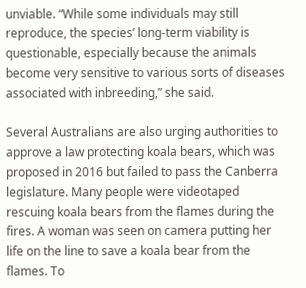unviable. “While some individuals may still reproduce, the species’ long-term viability is questionable, especially because the animals become very sensitive to various sorts of diseases associated with inbreeding,” she said.

Several Australians are also urging authorities to approve a law protecting koala bears, which was proposed in 2016 but failed to pass the Canberra legislature. Many people were videotaped rescuing koala bears from the flames during the fires. A woman was seen on camera putting her life on the line to save a koala bear from the flames. To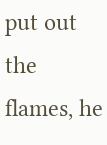put out the flames, he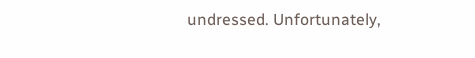undressed. Unfortunately,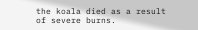the koala died as a result of severe burns.